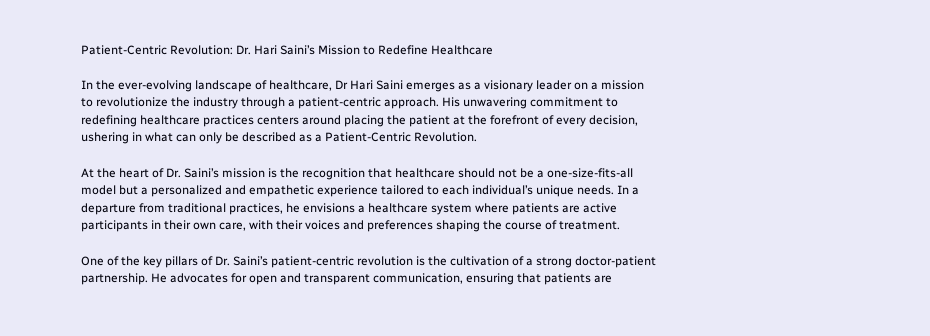Patient-Centric Revolution: Dr. Hari Saini’s Mission to Redefine Healthcare

In the ever-evolving landscape of healthcare, Dr Hari Saini emerges as a visionary leader on a mission to revolutionize the industry through a patient-centric approach. His unwavering commitment to redefining healthcare practices centers around placing the patient at the forefront of every decision, ushering in what can only be described as a Patient-Centric Revolution.

At the heart of Dr. Saini’s mission is the recognition that healthcare should not be a one-size-fits-all model but a personalized and empathetic experience tailored to each individual’s unique needs. In a departure from traditional practices, he envisions a healthcare system where patients are active participants in their own care, with their voices and preferences shaping the course of treatment.

One of the key pillars of Dr. Saini’s patient-centric revolution is the cultivation of a strong doctor-patient partnership. He advocates for open and transparent communication, ensuring that patients are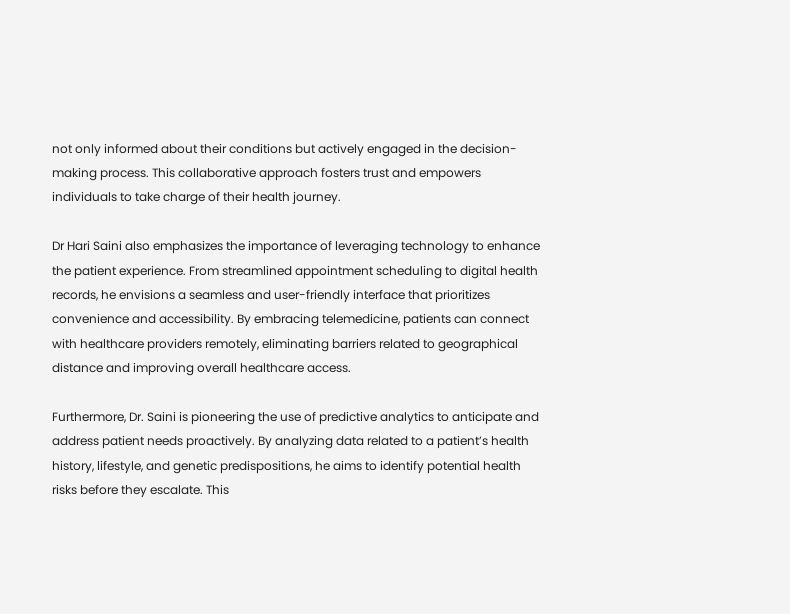not only informed about their conditions but actively engaged in the decision-making process. This collaborative approach fosters trust and empowers individuals to take charge of their health journey.

Dr Hari Saini also emphasizes the importance of leveraging technology to enhance the patient experience. From streamlined appointment scheduling to digital health records, he envisions a seamless and user-friendly interface that prioritizes convenience and accessibility. By embracing telemedicine, patients can connect with healthcare providers remotely, eliminating barriers related to geographical distance and improving overall healthcare access.

Furthermore, Dr. Saini is pioneering the use of predictive analytics to anticipate and address patient needs proactively. By analyzing data related to a patient’s health history, lifestyle, and genetic predispositions, he aims to identify potential health risks before they escalate. This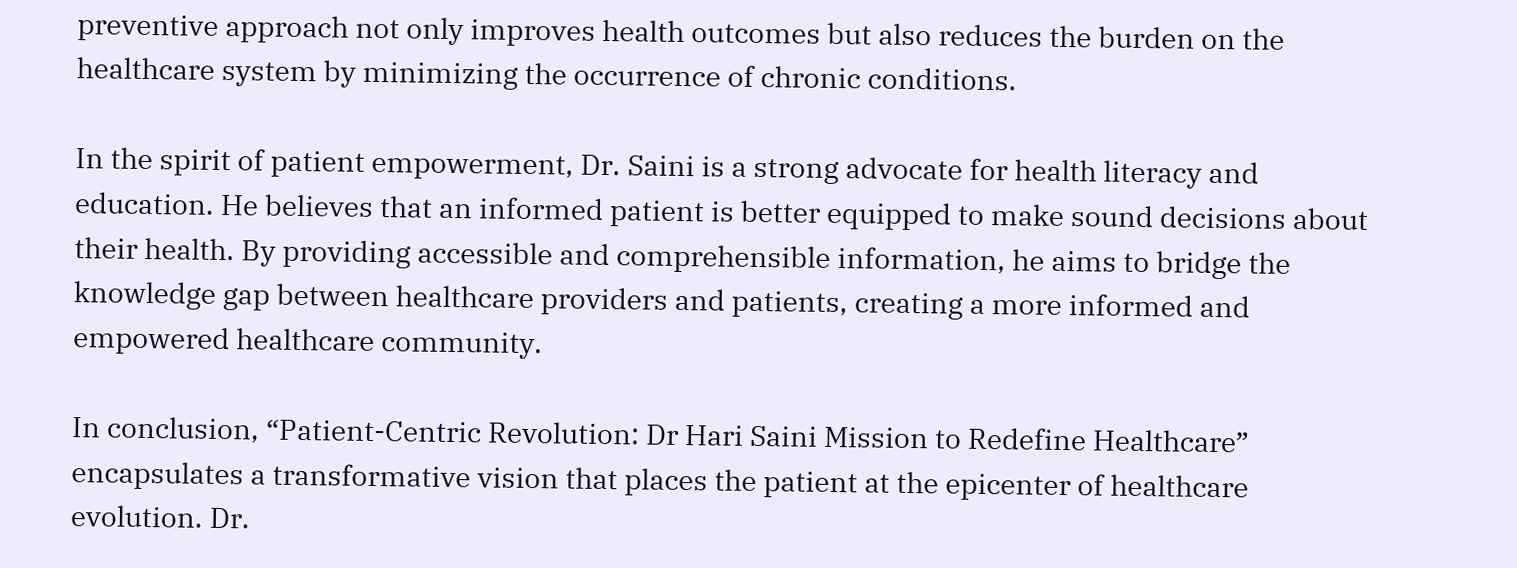preventive approach not only improves health outcomes but also reduces the burden on the healthcare system by minimizing the occurrence of chronic conditions.

In the spirit of patient empowerment, Dr. Saini is a strong advocate for health literacy and education. He believes that an informed patient is better equipped to make sound decisions about their health. By providing accessible and comprehensible information, he aims to bridge the knowledge gap between healthcare providers and patients, creating a more informed and empowered healthcare community.

In conclusion, “Patient-Centric Revolution: Dr Hari Saini Mission to Redefine Healthcare” encapsulates a transformative vision that places the patient at the epicenter of healthcare evolution. Dr.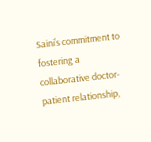Saini’s commitment to fostering a collaborative doctor-patient relationship,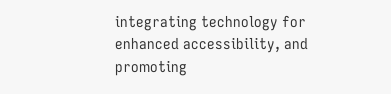integrating technology for enhanced accessibility, and promoting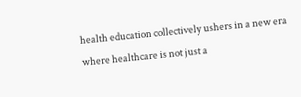health education collectively ushers in a new era where healthcare is not just a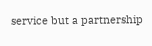service but a partnership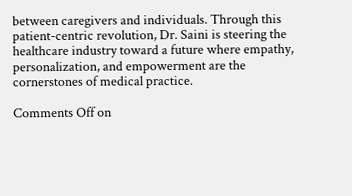between caregivers and individuals. Through this patient-centric revolution, Dr. Saini is steering the healthcare industry toward a future where empathy, personalization, and empowerment are the cornerstones of medical practice.

Comments Off on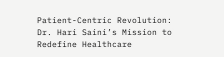Patient-Centric Revolution: Dr. Hari Saini’s Mission to Redefine Healthcare